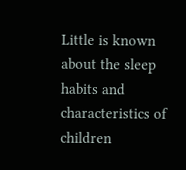Little is known about the sleep habits and characteristics of children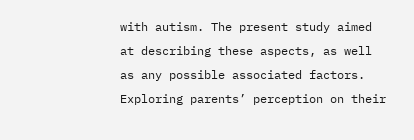with autism. The present study aimed at describing these aspects, as well as any possible associated factors. Exploring parents’ perception on their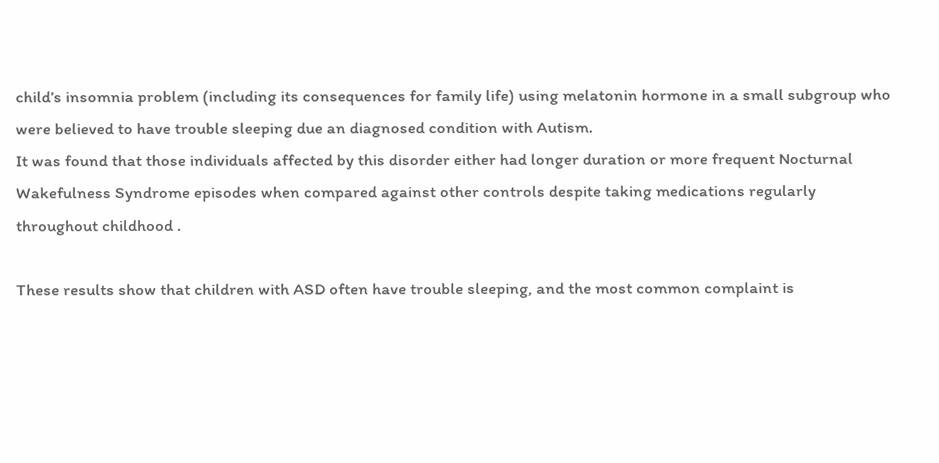child’s insomnia problem (including its consequences for family life) using melatonin hormone in a small subgroup who were believed to have trouble sleeping due an diagnosed condition with Autism.
It was found that those individuals affected by this disorder either had longer duration or more frequent Nocturnal Wakefulness Syndrome episodes when compared against other controls despite taking medications regularly throughout childhood .

These results show that children with ASD often have trouble sleeping, and the most common complaint is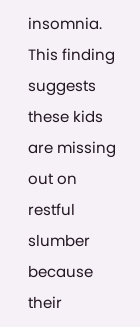insomnia. This finding suggests these kids are missing out on restful slumber because their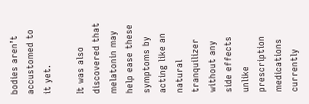bodies aren’t accustomed to it yet.

It was also discovered that melatonin may help ease these symptoms by acting like an natural tranquilizer without any side effects unlike prescription medications currently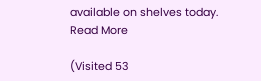available on shelves today. Read More

(Visited 53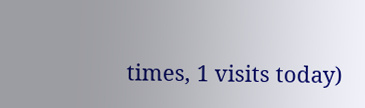times, 1 visits today)